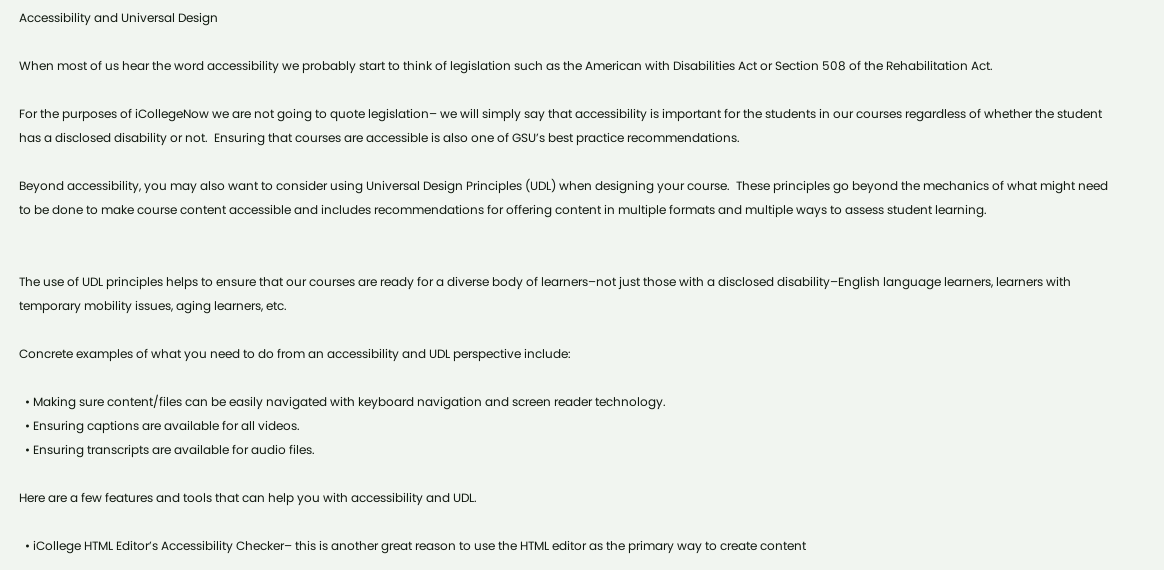Accessibility and Universal Design

When most of us hear the word accessibility we probably start to think of legislation such as the American with Disabilities Act or Section 508 of the Rehabilitation Act.

For the purposes of iCollegeNow we are not going to quote legislation– we will simply say that accessibility is important for the students in our courses regardless of whether the student has a disclosed disability or not.  Ensuring that courses are accessible is also one of GSU’s best practice recommendations.

Beyond accessibility, you may also want to consider using Universal Design Principles (UDL) when designing your course.  These principles go beyond the mechanics of what might need to be done to make course content accessible and includes recommendations for offering content in multiple formats and multiple ways to assess student learning.


The use of UDL principles helps to ensure that our courses are ready for a diverse body of learners–not just those with a disclosed disability–English language learners, learners with temporary mobility issues, aging learners, etc.

Concrete examples of what you need to do from an accessibility and UDL perspective include:

  • Making sure content/files can be easily navigated with keyboard navigation and screen reader technology.
  • Ensuring captions are available for all videos.
  • Ensuring transcripts are available for audio files.

Here are a few features and tools that can help you with accessibility and UDL.

  • iCollege HTML Editor’s Accessibility Checker– this is another great reason to use the HTML editor as the primary way to create content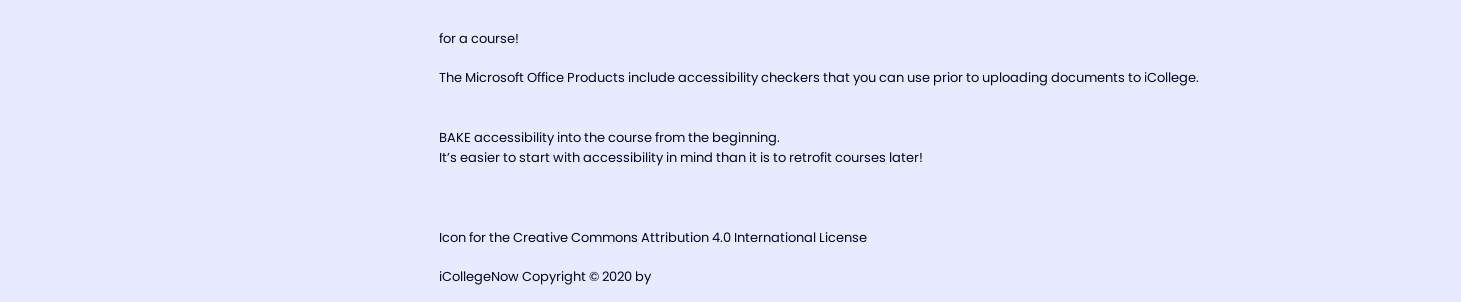for a course!

The Microsoft Office Products include accessibility checkers that you can use prior to uploading documents to iCollege.


BAKE accessibility into the course from the beginning.
It’s easier to start with accessibility in mind than it is to retrofit courses later!



Icon for the Creative Commons Attribution 4.0 International License

iCollegeNow Copyright © 2020 by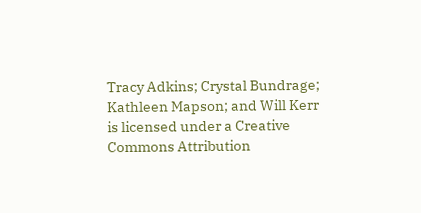Tracy Adkins; Crystal Bundrage; Kathleen Mapson; and Will Kerr is licensed under a Creative Commons Attribution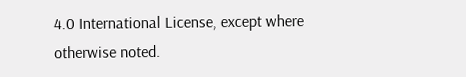4.0 International License, except where otherwise noted.